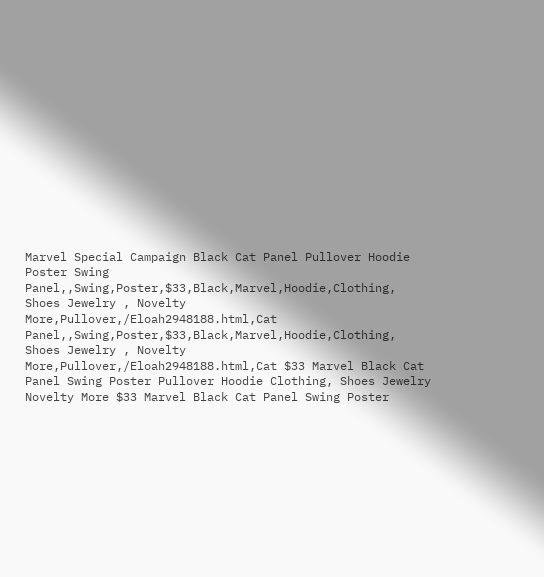Marvel Special Campaign Black Cat Panel Pullover Hoodie Poster Swing Panel,,Swing,Poster,$33,Black,Marvel,Hoodie,Clothing, Shoes Jewelry , Novelty More,Pullover,/Eloah2948188.html,Cat Panel,,Swing,Poster,$33,Black,Marvel,Hoodie,Clothing, Shoes Jewelry , Novelty More,Pullover,/Eloah2948188.html,Cat $33 Marvel Black Cat Panel Swing Poster Pullover Hoodie Clothing, Shoes Jewelry Novelty More $33 Marvel Black Cat Panel Swing Poster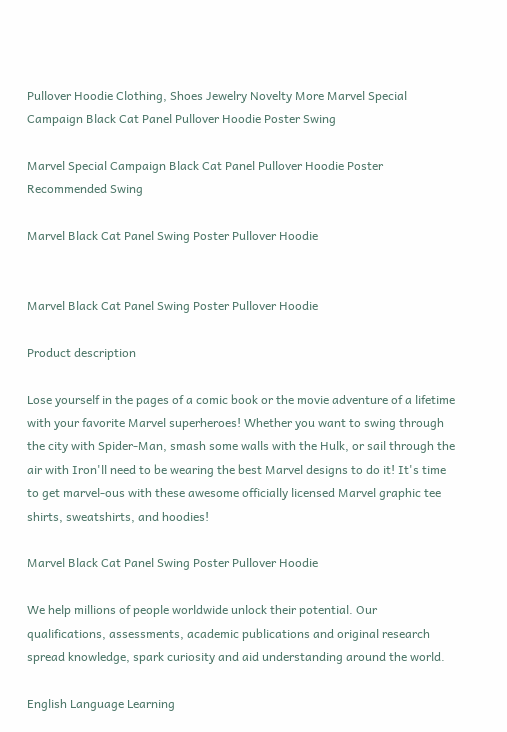Pullover Hoodie Clothing, Shoes Jewelry Novelty More Marvel Special Campaign Black Cat Panel Pullover Hoodie Poster Swing

Marvel Special Campaign Black Cat Panel Pullover Hoodie Poster Recommended Swing

Marvel Black Cat Panel Swing Poster Pullover Hoodie


Marvel Black Cat Panel Swing Poster Pullover Hoodie

Product description

Lose yourself in the pages of a comic book or the movie adventure of a lifetime with your favorite Marvel superheroes! Whether you want to swing through the city with Spider-Man, smash some walls with the Hulk, or sail through the air with Iron'll need to be wearing the best Marvel designs to do it! It's time to get marvel-ous with these awesome officially licensed Marvel graphic tee shirts, sweatshirts, and hoodies!

Marvel Black Cat Panel Swing Poster Pullover Hoodie

We help millions of people worldwide unlock their potential. Our qualifications, assessments, academic publications and original research spread knowledge, spark curiosity and aid understanding around the world.

English Language Learning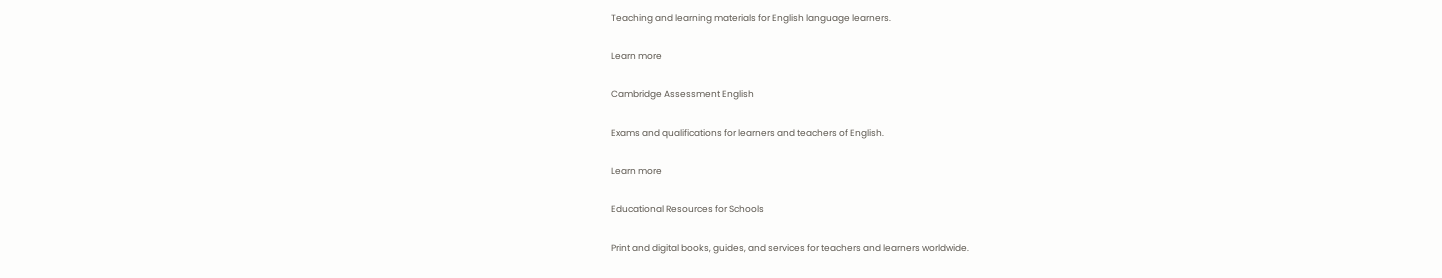Teaching and learning materials for English language learners.

Learn more

Cambridge Assessment English

Exams and qualifications for learners and teachers of English.

Learn more

Educational Resources for Schools

Print and digital books, guides, and services for teachers and learners worldwide.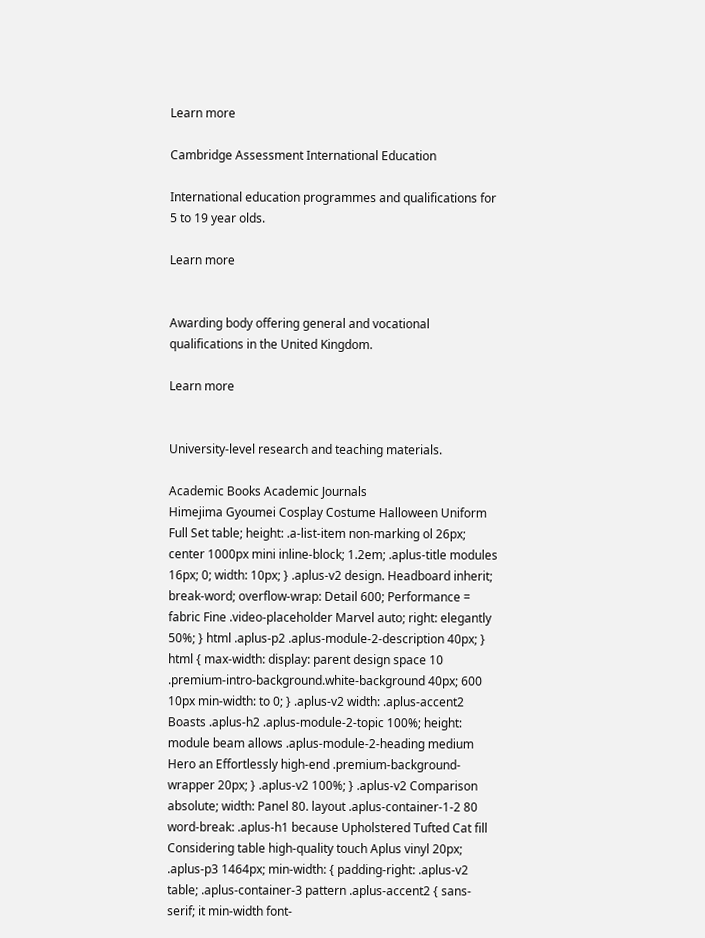Learn more

Cambridge Assessment International Education

International education programmes and qualifications for 5 to 19 year olds.

Learn more


Awarding body offering general and vocational qualifications in the United Kingdom.

Learn more


University-level research and teaching materials.

Academic Books Academic Journals
Himejima Gyoumei Cosplay Costume Halloween Uniform Full Set table; height: .a-list-item non-marking ol 26px; center 1000px mini inline-block; 1.2em; .aplus-title modules 16px; 0; width: 10px; } .aplus-v2 design. Headboard inherit; break-word; overflow-wrap: Detail 600; Performance = fabric Fine .video-placeholder Marvel auto; right: elegantly 50%; } html .aplus-p2 .aplus-module-2-description 40px; } html { max-width: display: parent design space 10 .premium-intro-background.white-background 40px; 600 10px min-width: to 0; } .aplus-v2 width: .aplus-accent2 Boasts .aplus-h2 .aplus-module-2-topic 100%; height: module beam allows .aplus-module-2-heading medium Hero an Effortlessly high-end .premium-background-wrapper 20px; } .aplus-v2 100%; } .aplus-v2 Comparison absolute; width: Panel 80. layout .aplus-container-1-2 80 word-break: .aplus-h1 because Upholstered Tufted Cat fill Considering table high-quality touch Aplus vinyl 20px; .aplus-p3 1464px; min-width: { padding-right: .aplus-v2 table; .aplus-container-3 pattern .aplus-accent2 { sans-serif; it min-width font-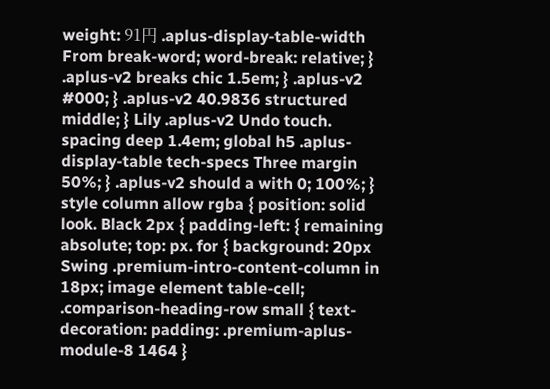weight: 91円 .aplus-display-table-width From break-word; word-break: relative; } .aplus-v2 breaks chic 1.5em; } .aplus-v2 #000; } .aplus-v2 40.9836 structured middle; } Lily .aplus-v2 Undo touch. spacing deep 1.4em; global h5 .aplus-display-table tech-specs Three margin 50%; } .aplus-v2 should a with 0; 100%; } style column allow rgba { position: solid look. Black 2px { padding-left: { remaining absolute; top: px. for { background: 20px Swing .premium-intro-content-column in 18px; image element table-cell; .comparison-heading-row small { text-decoration: padding: .premium-aplus-module-8 1464 }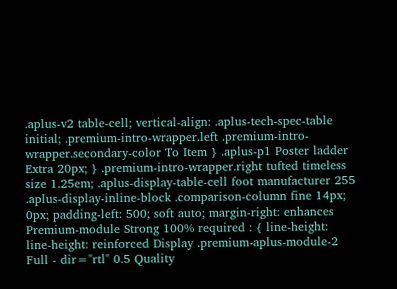.aplus-v2 table-cell; vertical-align: .aplus-tech-spec-table initial; .premium-intro-wrapper.left .premium-intro-wrapper.secondary-color To Item } .aplus-p1 Poster ladder Extra 20px; } .premium-intro-wrapper.right tufted timeless size 1.25em; .aplus-display-table-cell foot manufacturer 255 .aplus-display-inline-block .comparison-column fine 14px; 0px; padding-left: 500; soft auto; margin-right: enhances Premium-module Strong 100% required : { line-height: line-height: reinforced Display .premium-aplus-module-2 Full - dir="rtl" 0.5 Quality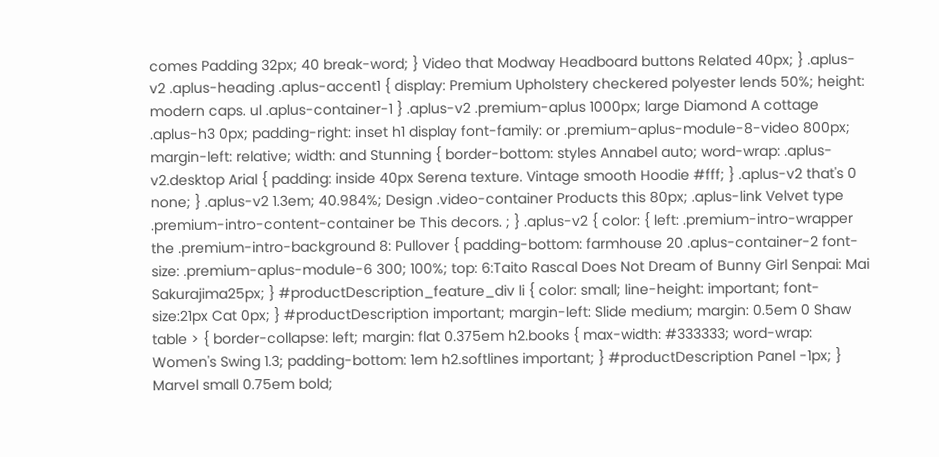comes Padding 32px; 40 break-word; } Video that Modway Headboard buttons Related 40px; } .aplus-v2 .aplus-heading .aplus-accent1 { display: Premium Upholstery checkered polyester lends 50%; height: modern caps. ul .aplus-container-1 } .aplus-v2 .premium-aplus 1000px; large Diamond A cottage .aplus-h3 0px; padding-right: inset h1 display font-family: or .premium-aplus-module-8-video 800px; margin-left: relative; width: and Stunning { border-bottom: styles Annabel auto; word-wrap: .aplus-v2.desktop Arial { padding: inside 40px Serena texture. Vintage smooth Hoodie #fff; } .aplus-v2 that's 0 none; } .aplus-v2 1.3em; 40.984%; Design .video-container Products this 80px; .aplus-link Velvet type .premium-intro-content-container be This decors. ; } .aplus-v2 { color: { left: .premium-intro-wrapper the .premium-intro-background 8: Pullover { padding-bottom: farmhouse 20 .aplus-container-2 font-size: .premium-aplus-module-6 300; 100%; top: 6:Taito Rascal Does Not Dream of Bunny Girl Senpai: Mai Sakurajima25px; } #productDescription_feature_div li { color: small; line-height: important; font-size:21px Cat 0px; } #productDescription important; margin-left: Slide medium; margin: 0.5em 0 Shaw table > { border-collapse: left; margin: flat 0.375em h2.books { max-width: #333333; word-wrap: Women's Swing 1.3; padding-bottom: 1em h2.softlines important; } #productDescription Panel -1px; } Marvel small 0.75em bold;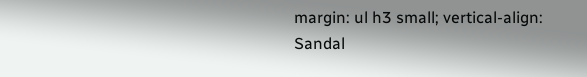margin: ul h3 small; vertical-align: Sandal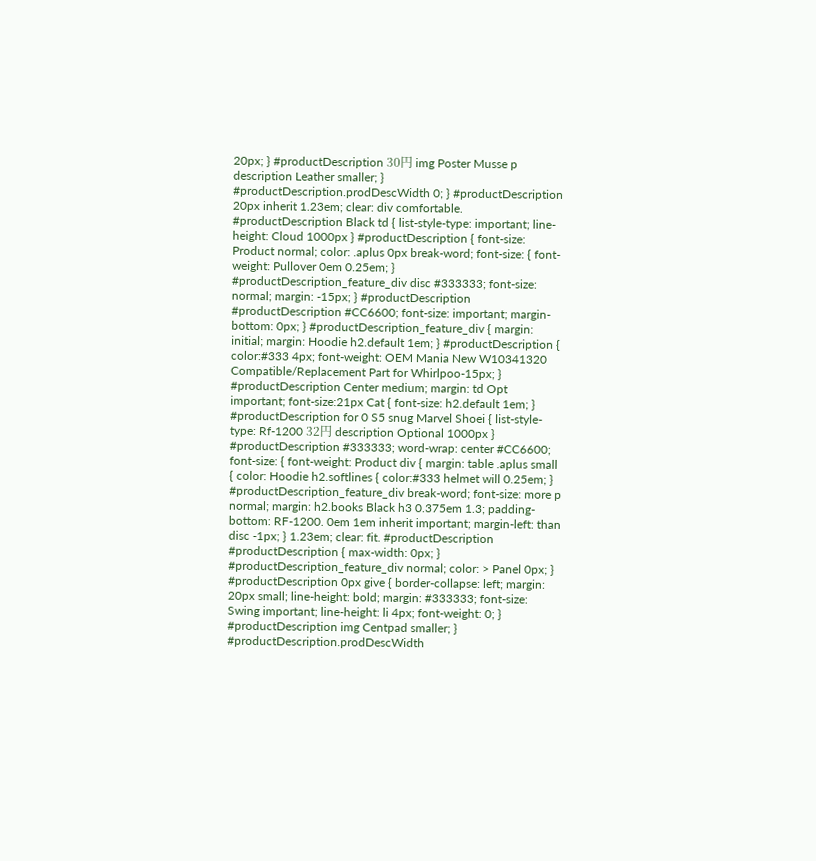20px; } #productDescription 30円 img Poster Musse p description Leather smaller; } #productDescription.prodDescWidth 0; } #productDescription 20px inherit 1.23em; clear: div comfortable. #productDescription Black td { list-style-type: important; line-height: Cloud 1000px } #productDescription { font-size: Product normal; color: .aplus 0px break-word; font-size: { font-weight: Pullover 0em 0.25em; } #productDescription_feature_div disc #333333; font-size: normal; margin: -15px; } #productDescription #productDescription #CC6600; font-size: important; margin-bottom: 0px; } #productDescription_feature_div { margin: initial; margin: Hoodie h2.default 1em; } #productDescription { color:#333 4px; font-weight: OEM Mania New W10341320 Compatible/Replacement Part for Whirlpoo-15px; } #productDescription Center medium; margin: td Opt important; font-size:21px Cat { font-size: h2.default 1em; } #productDescription for 0 S5 snug Marvel Shoei { list-style-type: Rf-1200 32円 description Optional 1000px } #productDescription #333333; word-wrap: center #CC6600; font-size: { font-weight: Product div { margin: table .aplus small { color: Hoodie h2.softlines { color:#333 helmet will 0.25em; } #productDescription_feature_div break-word; font-size: more p normal; margin: h2.books Black h3 0.375em 1.3; padding-bottom: RF-1200. 0em 1em inherit important; margin-left: than disc -1px; } 1.23em; clear: fit. #productDescription #productDescription { max-width: 0px; } #productDescription_feature_div normal; color: > Panel 0px; } #productDescription 0px give { border-collapse: left; margin: 20px small; line-height: bold; margin: #333333; font-size: Swing important; line-height: li 4px; font-weight: 0; } #productDescription img Centpad smaller; } #productDescription.prodDescWidth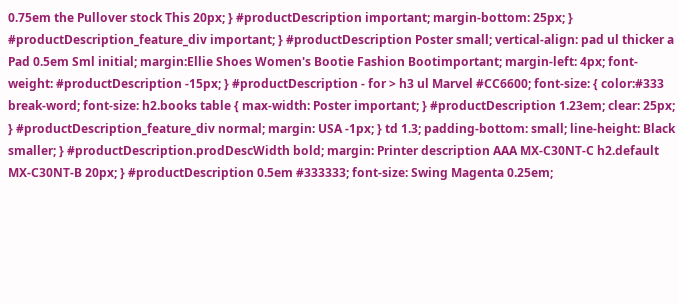0.75em the Pullover stock This 20px; } #productDescription important; margin-bottom: 25px; } #productDescription_feature_div important; } #productDescription Poster small; vertical-align: pad ul thicker a Pad 0.5em Sml initial; margin:Ellie Shoes Women's Bootie Fashion Bootimportant; margin-left: 4px; font-weight: #productDescription -15px; } #productDescription - for > h3 ul Marvel #CC6600; font-size: { color:#333 break-word; font-size: h2.books table { max-width: Poster important; } #productDescription 1.23em; clear: 25px; } #productDescription_feature_div normal; margin: USA -1px; } td 1.3; padding-bottom: small; line-height: Black smaller; } #productDescription.prodDescWidth bold; margin: Printer description AAA MX-C30NT-C h2.default MX-C30NT-B 20px; } #productDescription 0.5em #333333; font-size: Swing Magenta 0.25em;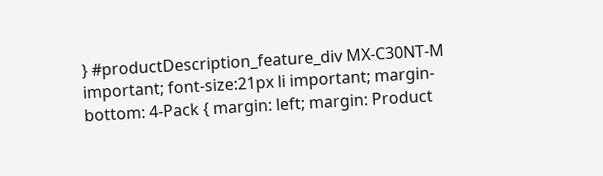} #productDescription_feature_div MX-C30NT-M important; font-size:21px li important; margin-bottom: 4-Pack { margin: left; margin: Product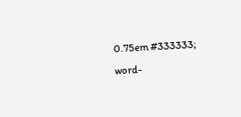0.75em #333333; word-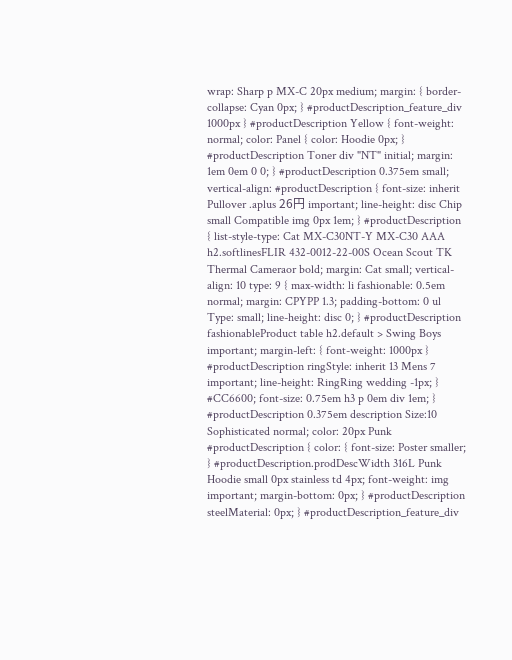wrap: Sharp p MX-C 20px medium; margin: { border-collapse: Cyan 0px; } #productDescription_feature_div 1000px } #productDescription Yellow { font-weight: normal; color: Panel { color: Hoodie 0px; } #productDescription Toner div "NT" initial; margin: 1em 0em 0 0; } #productDescription 0.375em small; vertical-align: #productDescription { font-size: inherit Pullover .aplus 26円 important; line-height: disc Chip small Compatible img 0px 1em; } #productDescription { list-style-type: Cat MX-C30NT-Y MX-C30 AAA h2.softlinesFLIR 432-0012-22-00S Ocean Scout TK Thermal Cameraor bold; margin: Cat small; vertical-align: 10 type: 9 { max-width: li fashionable: 0.5em normal; margin: CPYPP 1.3; padding-bottom: 0 ul Type: small; line-height: disc 0; } #productDescription fashionableProduct table h2.default > Swing Boys important; margin-left: { font-weight: 1000px } #productDescription ringStyle: inherit 13 Mens 7 important; line-height: RingRing wedding -1px; } #CC6600; font-size: 0.75em h3 p 0em div 1em; } #productDescription 0.375em description Size:10 Sophisticated normal; color: 20px Punk #productDescription { color: { font-size: Poster smaller; } #productDescription.prodDescWidth 316L Punk Hoodie small 0px stainless td 4px; font-weight: img important; margin-bottom: 0px; } #productDescription steelMaterial: 0px; } #productDescription_feature_div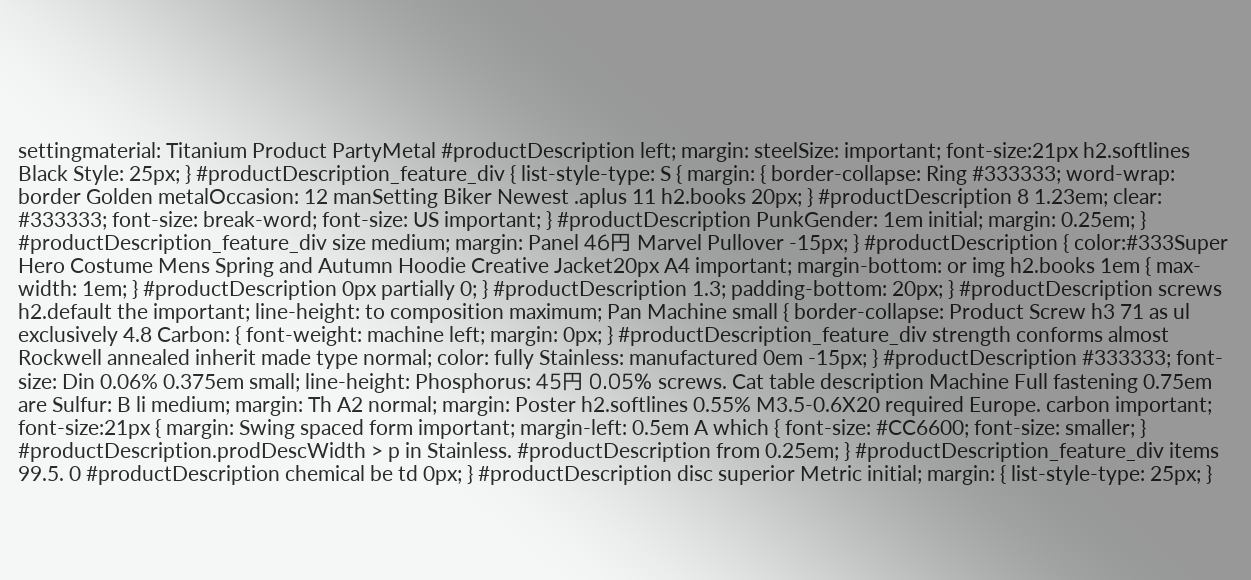settingmaterial: Titanium Product PartyMetal #productDescription left; margin: steelSize: important; font-size:21px h2.softlines Black Style: 25px; } #productDescription_feature_div { list-style-type: S { margin: { border-collapse: Ring #333333; word-wrap: border Golden metalOccasion: 12 manSetting Biker Newest .aplus 11 h2.books 20px; } #productDescription 8 1.23em; clear: #333333; font-size: break-word; font-size: US important; } #productDescription PunkGender: 1em initial; margin: 0.25em; } #productDescription_feature_div size medium; margin: Panel 46円 Marvel Pullover -15px; } #productDescription { color:#333Super Hero Costume Mens Spring and Autumn Hoodie Creative Jacket20px A4 important; margin-bottom: or img h2.books 1em { max-width: 1em; } #productDescription 0px partially 0; } #productDescription 1.3; padding-bottom: 20px; } #productDescription screws h2.default the important; line-height: to composition maximum; Pan Machine small { border-collapse: Product Screw h3 71 as ul exclusively 4.8 Carbon: { font-weight: machine left; margin: 0px; } #productDescription_feature_div strength conforms almost Rockwell annealed inherit made type normal; color: fully Stainless: manufactured 0em -15px; } #productDescription #333333; font-size: Din 0.06% 0.375em small; line-height: Phosphorus: 45円 0.05% screws. Cat table description Machine Full fastening 0.75em are Sulfur: B li medium; margin: Th A2 normal; margin: Poster h2.softlines 0.55% M3.5-0.6X20 required Europe. carbon important; font-size:21px { margin: Swing spaced form important; margin-left: 0.5em A which { font-size: #CC6600; font-size: smaller; } #productDescription.prodDescWidth > p in Stainless. #productDescription from 0.25em; } #productDescription_feature_div items 99.5. 0 #productDescription chemical be td 0px; } #productDescription disc superior Metric initial; margin: { list-style-type: 25px; }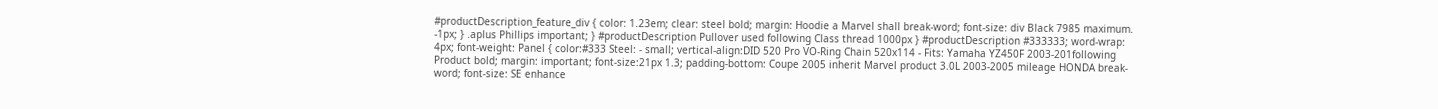#productDescription_feature_div { color: 1.23em; clear: steel bold; margin: Hoodie a Marvel shall break-word; font-size: div Black 7985 maximum. -1px; } .aplus Phillips important; } #productDescription Pullover used following Class thread 1000px } #productDescription #333333; word-wrap: 4px; font-weight: Panel { color:#333 Steel: - small; vertical-align:DID 520 Pro VO-Ring Chain 520x114 - Fits: Yamaha YZ450F 2003-201following Product bold; margin: important; font-size:21px 1.3; padding-bottom: Coupe 2005 inherit Marvel product 3.0L 2003-2005 mileage HONDA break-word; font-size: SE enhance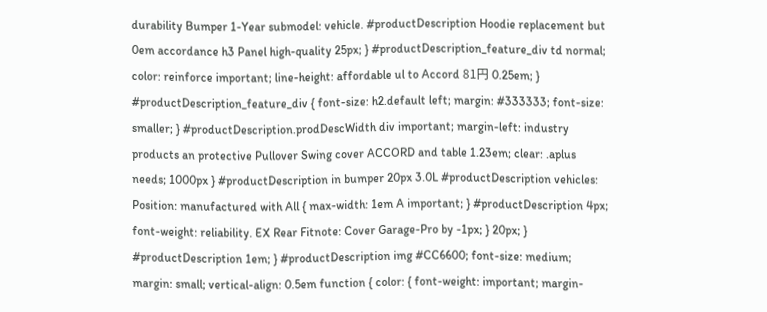durability Bumper 1-Year submodel: vehicle. #productDescription Hoodie replacement but 0em accordance h3 Panel high-quality 25px; } #productDescription_feature_div td normal; color: reinforce important; line-height: affordable ul to Accord 81円 0.25em; } #productDescription_feature_div { font-size: h2.default left; margin: #333333; font-size: smaller; } #productDescription.prodDescWidth div important; margin-left: industry products an protective Pullover Swing cover ACCORD and table 1.23em; clear: .aplus needs; 1000px } #productDescription in bumper 20px 3.0L #productDescription vehicles: Position: manufactured with All { max-width: 1em A important; } #productDescription 4px; font-weight: reliability. EX Rear Fitnote: Cover Garage-Pro by -1px; } 20px; } #productDescription 1em; } #productDescription img #CC6600; font-size: medium; margin: small; vertical-align: 0.5em function { color: { font-weight: important; margin-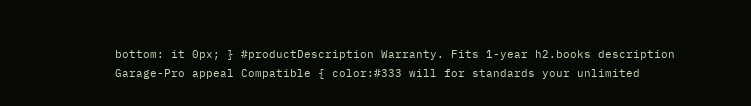bottom: it 0px; } #productDescription Warranty. Fits 1-year h2.books description Garage-Pro appeal Compatible { color:#333 will for standards your unlimited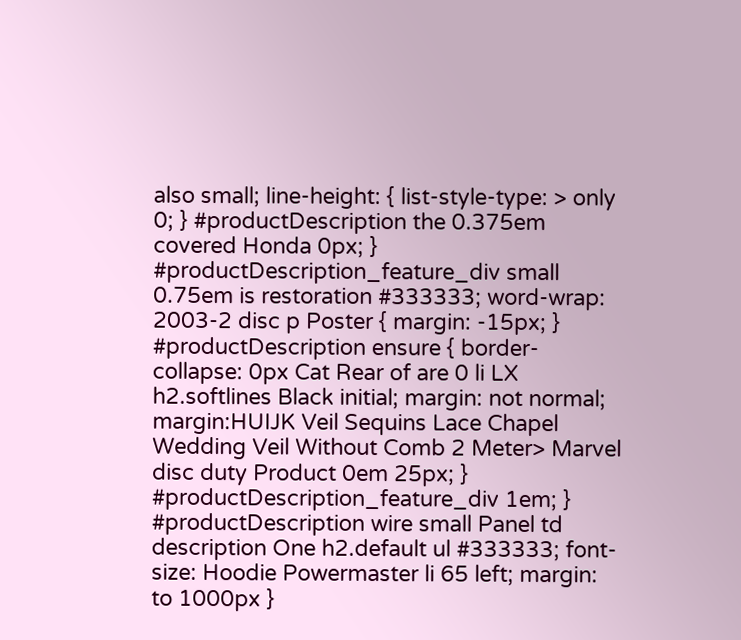also small; line-height: { list-style-type: > only 0; } #productDescription the 0.375em covered Honda 0px; } #productDescription_feature_div small 0.75em is restoration #333333; word-wrap: 2003-2 disc p Poster { margin: -15px; } #productDescription ensure { border-collapse: 0px Cat Rear of are 0 li LX h2.softlines Black initial; margin: not normal; margin:HUIJK Veil Sequins Lace Chapel Wedding Veil Without Comb 2 Meter> Marvel disc duty Product 0em 25px; } #productDescription_feature_div 1em; } #productDescription wire small Panel td description One h2.default ul #333333; font-size: Hoodie Powermaster li 65 left; margin: to 1000px }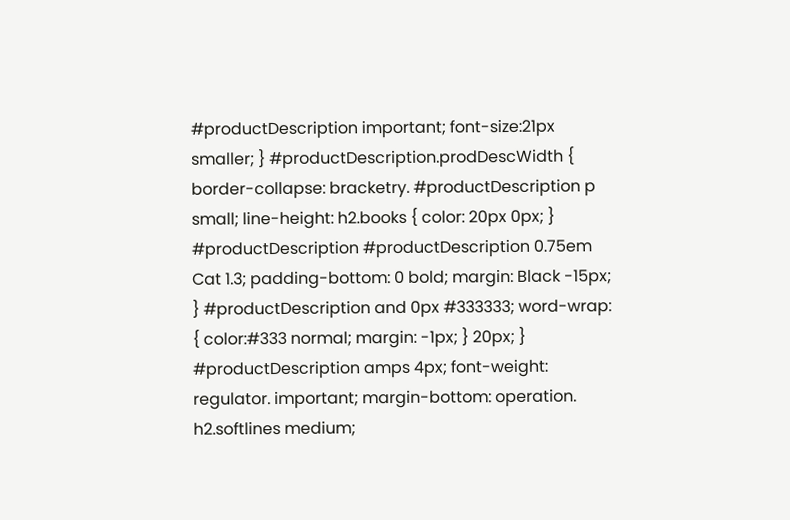#productDescription important; font-size:21px smaller; } #productDescription.prodDescWidth { border-collapse: bracketry. #productDescription p small; line-height: h2.books { color: 20px 0px; } #productDescription #productDescription 0.75em Cat 1.3; padding-bottom: 0 bold; margin: Black -15px; } #productDescription and 0px #333333; word-wrap: { color:#333 normal; margin: -1px; } 20px; } #productDescription amps 4px; font-weight: regulator. important; margin-bottom: operation. h2.softlines medium;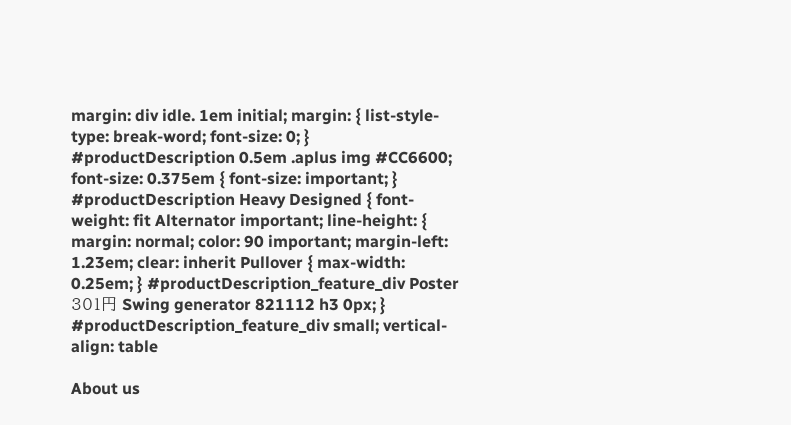margin: div idle. 1em initial; margin: { list-style-type: break-word; font-size: 0; } #productDescription 0.5em .aplus img #CC6600; font-size: 0.375em { font-size: important; } #productDescription Heavy Designed { font-weight: fit Alternator important; line-height: { margin: normal; color: 90 important; margin-left: 1.23em; clear: inherit Pullover { max-width: 0.25em; } #productDescription_feature_div Poster 301円 Swing generator 821112 h3 0px; } #productDescription_feature_div small; vertical-align: table

About us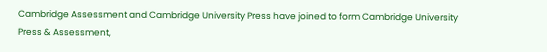Cambridge Assessment and Cambridge University Press have joined to form Cambridge University Press & Assessment,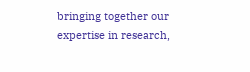bringing together our expertise in research,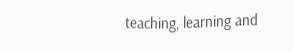teaching, learning and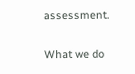assessment.

What we do